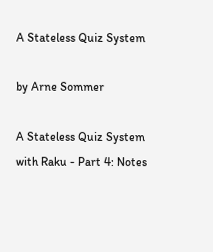A Stateless Quiz System

by Arne Sommer

A Stateless Quiz System with Raku - Part 4: Notes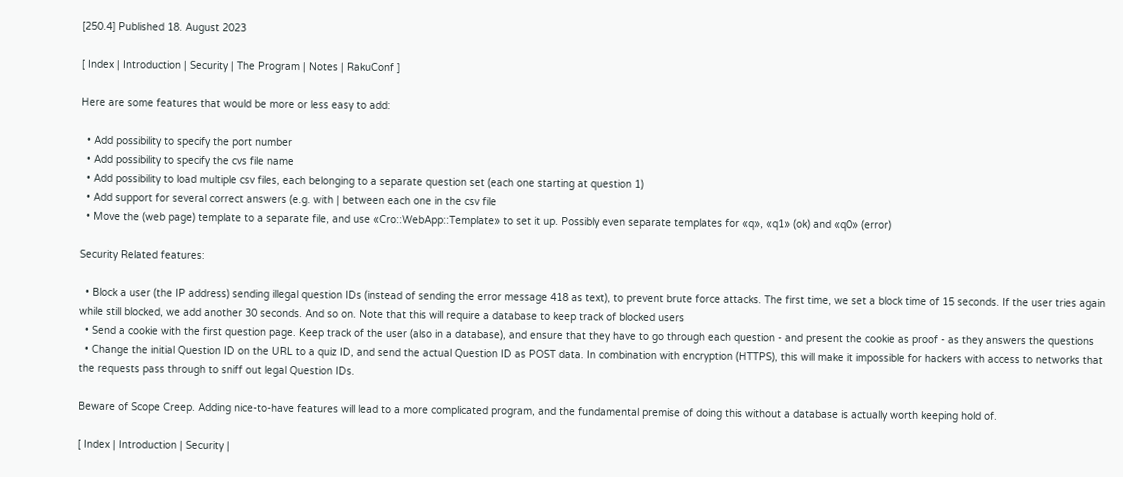[250.4] Published 18. August 2023

[ Index | Introduction | Security | The Program | Notes | RakuConf ]

Here are some features that would be more or less easy to add:

  • Add possibility to specify the port number
  • Add possibility to specify the cvs file name
  • Add possibility to load multiple csv files, each belonging to a separate question set (each one starting at question 1)
  • Add support for several correct answers (e.g. with | between each one in the csv file
  • Move the (web page) template to a separate file, and use «Cro::WebApp::Template» to set it up. Possibly even separate templates for «q», «q1» (ok) and «q0» (error)

Security Related features:

  • Block a user (the IP address) sending illegal question IDs (instead of sending the error message 418 as text), to prevent brute force attacks. The first time, we set a block time of 15 seconds. If the user tries again while still blocked, we add another 30 seconds. And so on. Note that this will require a database to keep track of blocked users
  • Send a cookie with the first question page. Keep track of the user (also in a database), and ensure that they have to go through each question - and present the cookie as proof - as they answers the questions
  • Change the initial Question ID on the URL to a quiz ID, and send the actual Question ID as POST data. In combination with encryption (HTTPS), this will make it impossible for hackers with access to networks that the requests pass through to sniff out legal Question IDs.

Beware of Scope Creep. Adding nice-to-have features will lead to a more complicated program, and the fundamental premise of doing this without a database is actually worth keeping hold of.

[ Index | Introduction | Security |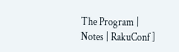The Program | Notes | RakuConf ]